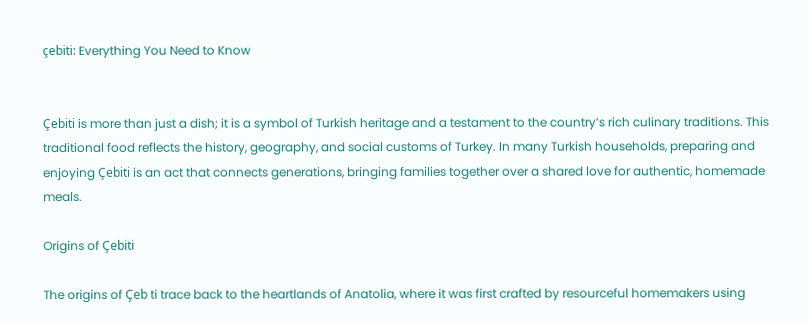çebiti: Everything You Need to Know


Çebiti is more than just a dish; it is a symbol of Turkish heritage and a testament to the country’s rich culinary traditions. This traditional food reflects the history, geography, and social customs of Turkey. In many Turkish households, preparing and enjoying Çebiti is an act that connects generations, bringing families together over a shared love for authentic, homemade meals.

Origins of Çebiti

The origins of Çeb ti trace back to the heartlands of Anatolia, where it was first crafted by resourceful homemakers using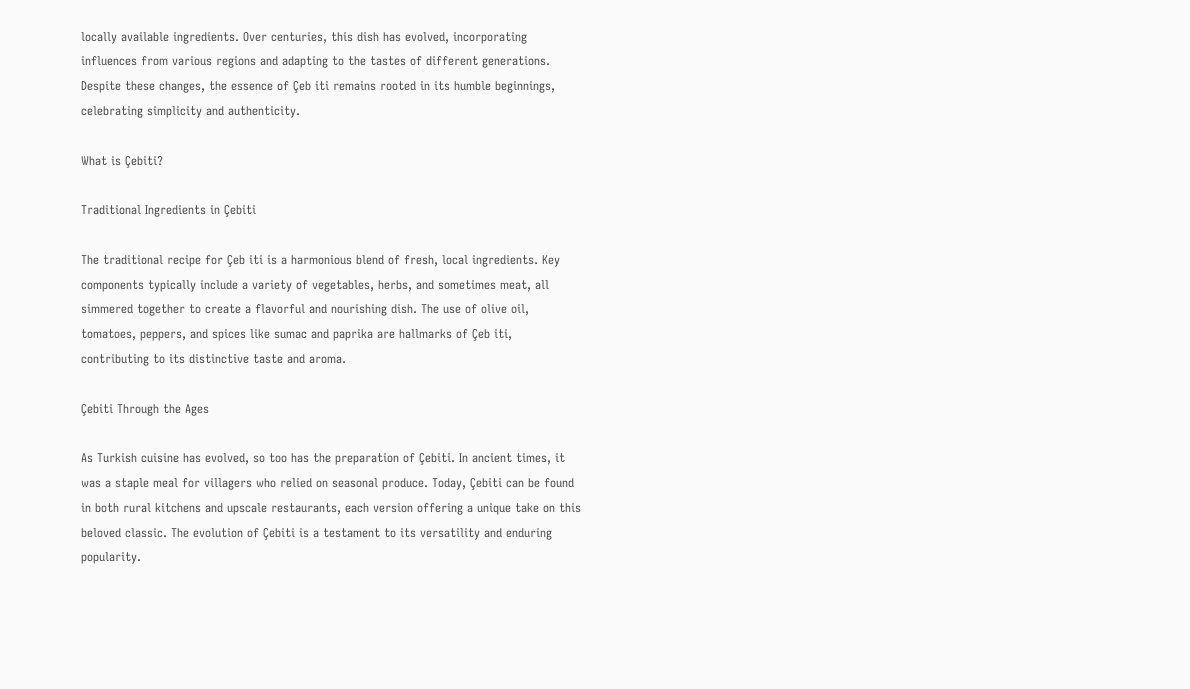locally available ingredients. Over centuries, this dish has evolved, incorporating influences from various regions and adapting to the tastes of different generations. Despite these changes, the essence of Çeb iti remains rooted in its humble beginnings, celebrating simplicity and authenticity.

What is Çebiti?

Traditional Ingredients in Çebiti

The traditional recipe for Çeb iti is a harmonious blend of fresh, local ingredients. Key components typically include a variety of vegetables, herbs, and sometimes meat, all simmered together to create a flavorful and nourishing dish. The use of olive oil, tomatoes, peppers, and spices like sumac and paprika are hallmarks of Çeb iti, contributing to its distinctive taste and aroma.

Çebiti Through the Ages

As Turkish cuisine has evolved, so too has the preparation of Çebiti. In ancient times, it was a staple meal for villagers who relied on seasonal produce. Today, Çebiti can be found in both rural kitchens and upscale restaurants, each version offering a unique take on this beloved classic. The evolution of Çebiti is a testament to its versatility and enduring popularity.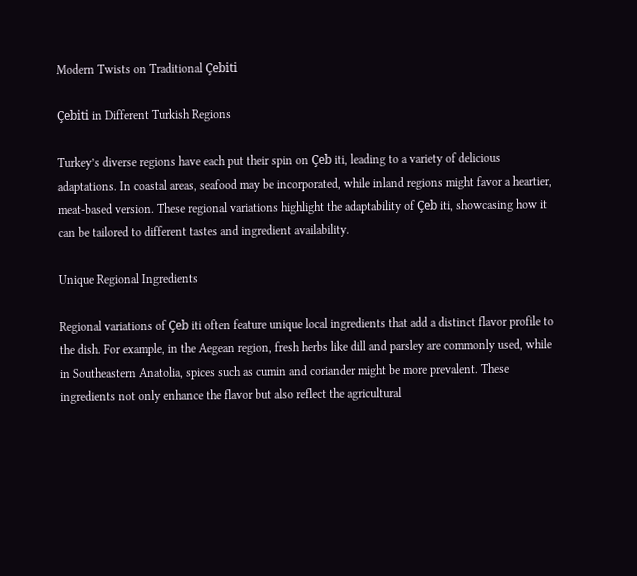Modern Twists on Traditional Çebiti

Çebiti in Different Turkish Regions

Turkey’s diverse regions have each put their spin on Çeb iti, leading to a variety of delicious adaptations. In coastal areas, seafood may be incorporated, while inland regions might favor a heartier, meat-based version. These regional variations highlight the adaptability of Çeb iti, showcasing how it can be tailored to different tastes and ingredient availability.

Unique Regional Ingredients

Regional variations of Çeb iti often feature unique local ingredients that add a distinct flavor profile to the dish. For example, in the Aegean region, fresh herbs like dill and parsley are commonly used, while in Southeastern Anatolia, spices such as cumin and coriander might be more prevalent. These ingredients not only enhance the flavor but also reflect the agricultural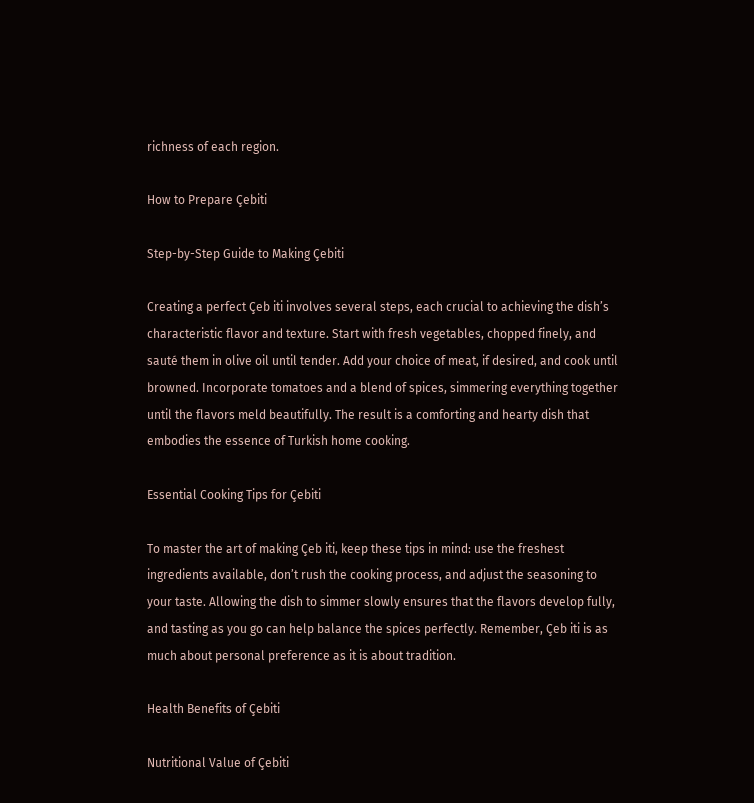richness of each region.

How to Prepare Çebiti

Step-by-Step Guide to Making Çebiti

Creating a perfect Çeb iti involves several steps, each crucial to achieving the dish’s characteristic flavor and texture. Start with fresh vegetables, chopped finely, and sauté them in olive oil until tender. Add your choice of meat, if desired, and cook until browned. Incorporate tomatoes and a blend of spices, simmering everything together until the flavors meld beautifully. The result is a comforting and hearty dish that embodies the essence of Turkish home cooking.

Essential Cooking Tips for Çebiti

To master the art of making Çeb iti, keep these tips in mind: use the freshest ingredients available, don’t rush the cooking process, and adjust the seasoning to your taste. Allowing the dish to simmer slowly ensures that the flavors develop fully, and tasting as you go can help balance the spices perfectly. Remember, Çeb iti is as much about personal preference as it is about tradition.

Health Benefits of Çebiti

Nutritional Value of Çebiti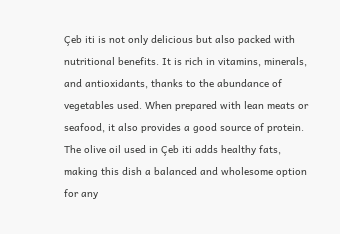Çeb iti is not only delicious but also packed with nutritional benefits. It is rich in vitamins, minerals, and antioxidants, thanks to the abundance of vegetables used. When prepared with lean meats or seafood, it also provides a good source of protein. The olive oil used in Çeb iti adds healthy fats, making this dish a balanced and wholesome option for any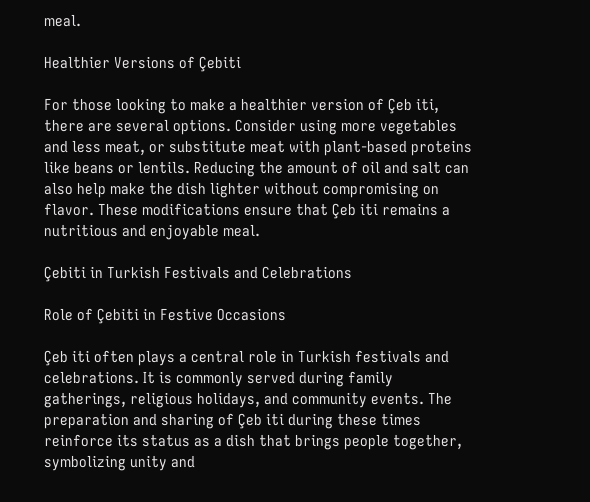meal.

Healthier Versions of Çebiti

For those looking to make a healthier version of Çeb iti, there are several options. Consider using more vegetables and less meat, or substitute meat with plant-based proteins like beans or lentils. Reducing the amount of oil and salt can also help make the dish lighter without compromising on flavor. These modifications ensure that Çeb iti remains a nutritious and enjoyable meal.

Çebiti in Turkish Festivals and Celebrations

Role of Çebiti in Festive Occasions

Çeb iti often plays a central role in Turkish festivals and celebrations. It is commonly served during family gatherings, religious holidays, and community events. The preparation and sharing of Çeb iti during these times reinforce its status as a dish that brings people together, symbolizing unity and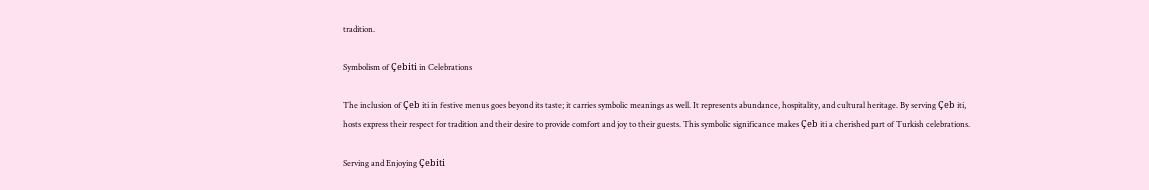tradition.

Symbolism of Çebiti in Celebrations

The inclusion of Çeb iti in festive menus goes beyond its taste; it carries symbolic meanings as well. It represents abundance, hospitality, and cultural heritage. By serving Çeb iti, hosts express their respect for tradition and their desire to provide comfort and joy to their guests. This symbolic significance makes Çeb iti a cherished part of Turkish celebrations.

Serving and Enjoying Çebiti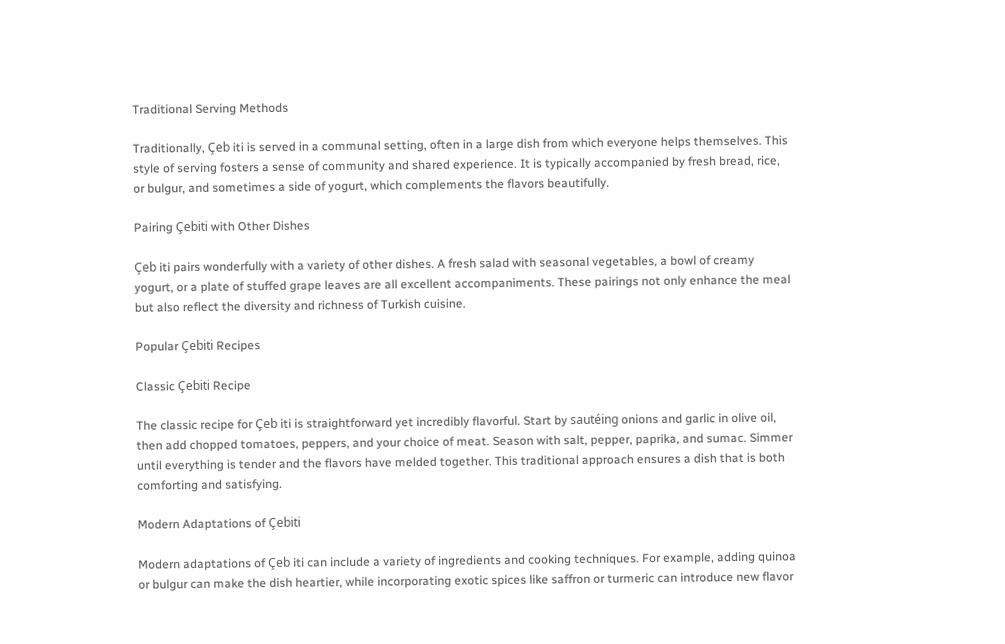Traditional Serving Methods

Traditionally, Çeb iti is served in a communal setting, often in a large dish from which everyone helps themselves. This style of serving fosters a sense of community and shared experience. It is typically accompanied by fresh bread, rice, or bulgur, and sometimes a side of yogurt, which complements the flavors beautifully.

Pairing Çebiti with Other Dishes

Çeb iti pairs wonderfully with a variety of other dishes. A fresh salad with seasonal vegetables, a bowl of creamy yogurt, or a plate of stuffed grape leaves are all excellent accompaniments. These pairings not only enhance the meal but also reflect the diversity and richness of Turkish cuisine.

Popular Çebiti Recipes

Classic Çebiti Recipe

The classic recipe for Çeb iti is straightforward yet incredibly flavorful. Start by sautéing onions and garlic in olive oil, then add chopped tomatoes, peppers, and your choice of meat. Season with salt, pepper, paprika, and sumac. Simmer until everything is tender and the flavors have melded together. This traditional approach ensures a dish that is both comforting and satisfying.

Modern Adaptations of Çebiti

Modern adaptations of Çeb iti can include a variety of ingredients and cooking techniques. For example, adding quinoa or bulgur can make the dish heartier, while incorporating exotic spices like saffron or turmeric can introduce new flavor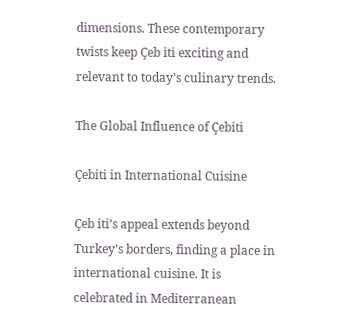dimensions. These contemporary twists keep Çeb iti exciting and relevant to today’s culinary trends.

The Global Influence of Çebiti

Çebiti in International Cuisine

Çeb iti’s appeal extends beyond Turkey’s borders, finding a place in international cuisine. It is celebrated in Mediterranean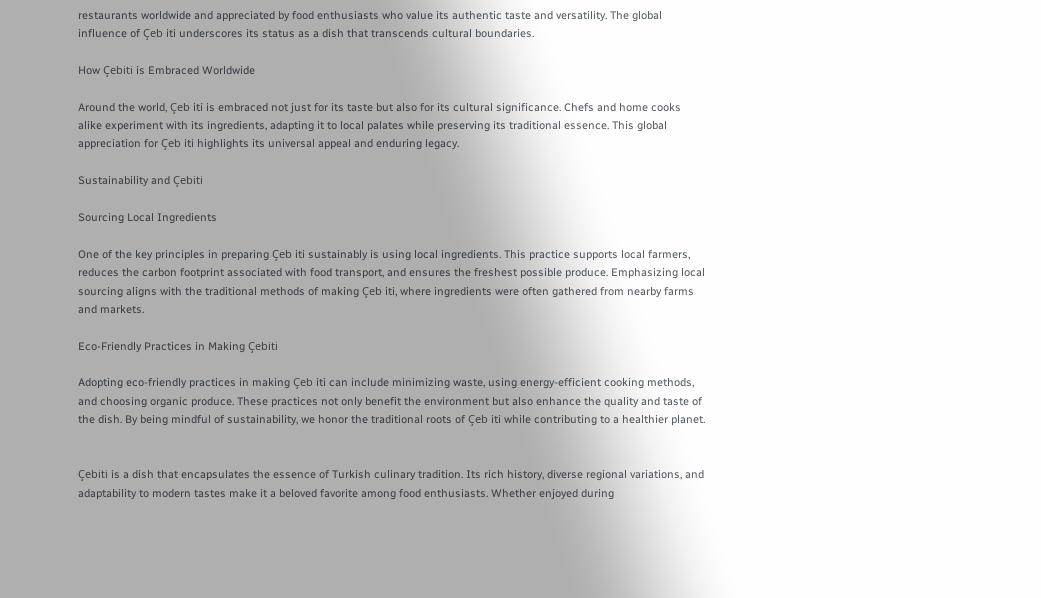restaurants worldwide and appreciated by food enthusiasts who value its authentic taste and versatility. The global influence of Çeb iti underscores its status as a dish that transcends cultural boundaries.

How Çebiti is Embraced Worldwide

Around the world, Çeb iti is embraced not just for its taste but also for its cultural significance. Chefs and home cooks alike experiment with its ingredients, adapting it to local palates while preserving its traditional essence. This global appreciation for Çeb iti highlights its universal appeal and enduring legacy.

Sustainability and Çebiti

Sourcing Local Ingredients

One of the key principles in preparing Çeb iti sustainably is using local ingredients. This practice supports local farmers, reduces the carbon footprint associated with food transport, and ensures the freshest possible produce. Emphasizing local sourcing aligns with the traditional methods of making Çeb iti, where ingredients were often gathered from nearby farms and markets.

Eco-Friendly Practices in Making Çebiti

Adopting eco-friendly practices in making Çeb iti can include minimizing waste, using energy-efficient cooking methods, and choosing organic produce. These practices not only benefit the environment but also enhance the quality and taste of the dish. By being mindful of sustainability, we honor the traditional roots of Çeb iti while contributing to a healthier planet.


Çebiti is a dish that encapsulates the essence of Turkish culinary tradition. Its rich history, diverse regional variations, and adaptability to modern tastes make it a beloved favorite among food enthusiasts. Whether enjoyed during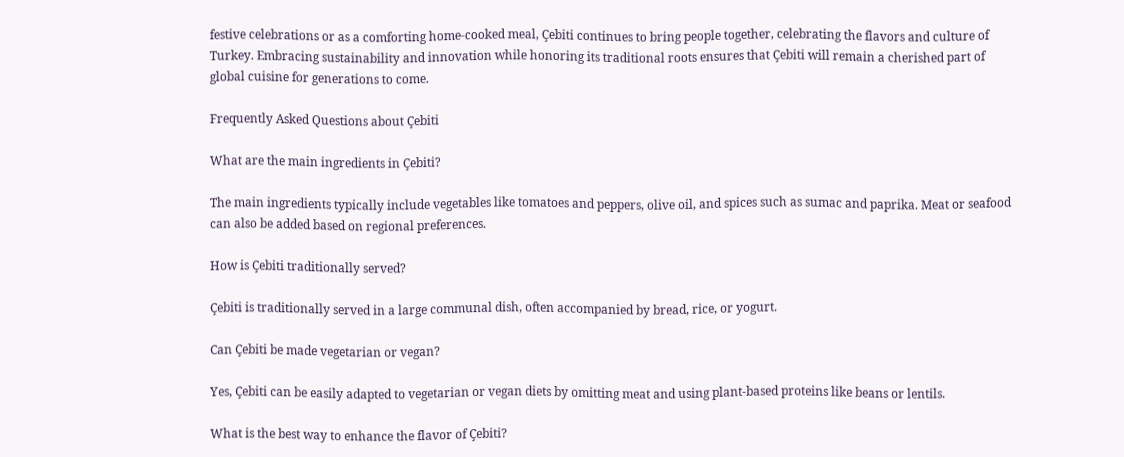festive celebrations or as a comforting home-cooked meal, Çebiti continues to bring people together, celebrating the flavors and culture of Turkey. Embracing sustainability and innovation while honoring its traditional roots ensures that Çebiti will remain a cherished part of global cuisine for generations to come.

Frequently Asked Questions about Çebiti

What are the main ingredients in Çebiti?

The main ingredients typically include vegetables like tomatoes and peppers, olive oil, and spices such as sumac and paprika. Meat or seafood can also be added based on regional preferences.

How is Çebiti traditionally served?

Çebiti is traditionally served in a large communal dish, often accompanied by bread, rice, or yogurt.

Can Çebiti be made vegetarian or vegan?

Yes, Çebiti can be easily adapted to vegetarian or vegan diets by omitting meat and using plant-based proteins like beans or lentils.

What is the best way to enhance the flavor of Çebiti?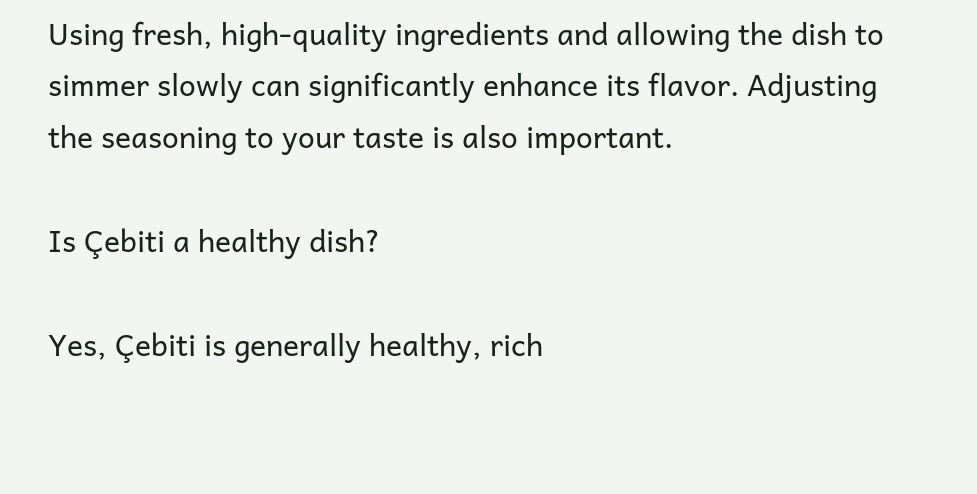Using fresh, high-quality ingredients and allowing the dish to simmer slowly can significantly enhance its flavor. Adjusting the seasoning to your taste is also important.

Is Çebiti a healthy dish?

Yes, Çebiti is generally healthy, rich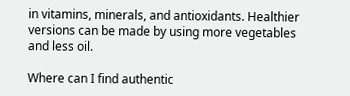in vitamins, minerals, and antioxidants. Healthier versions can be made by using more vegetables and less oil.

Where can I find authentic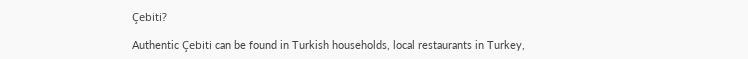Çebiti?

Authentic Çebiti can be found in Turkish households, local restaurants in Turkey,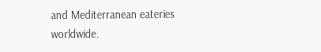and Mediterranean eateries worldwide.